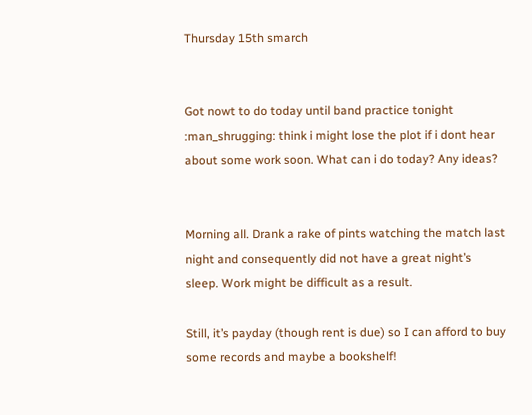Thursday 15th smarch


Got nowt to do today until band practice tonight :man_shrugging: think i might lose the plot if i dont hear about some work soon. What can i do today? Any ideas?


Morning all. Drank a rake of pints watching the match last night and consequently did not have a great night’s sleep. Work might be difficult as a result.

Still, it’s payday (though rent is due) so I can afford to buy some records and maybe a bookshelf!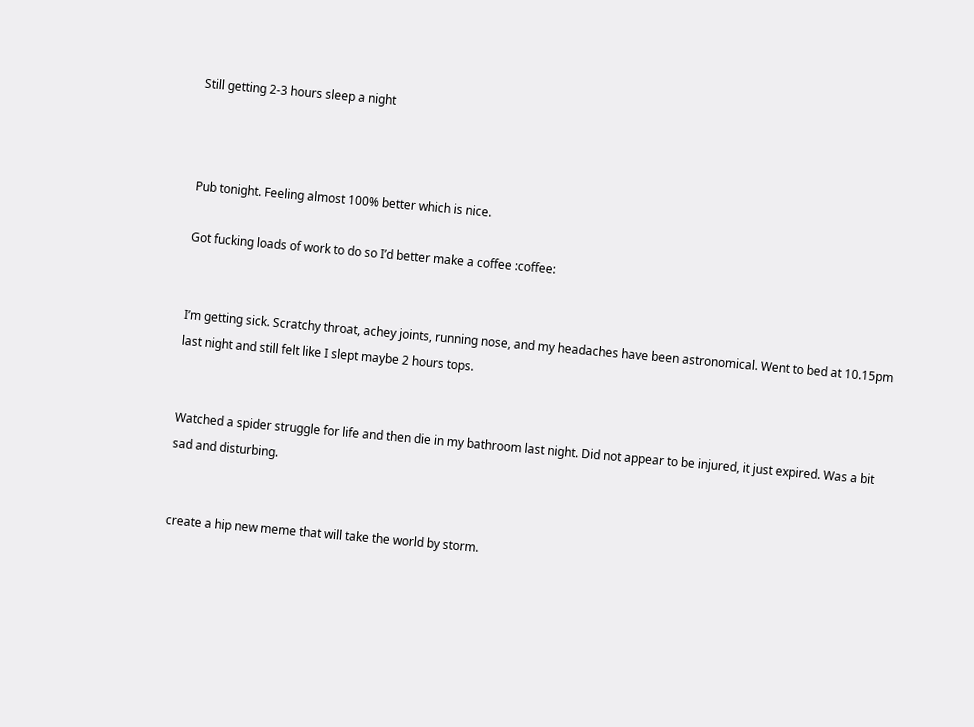Still getting 2-3 hours sleep a night



Pub tonight. Feeling almost 100% better which is nice.

Got fucking loads of work to do so I’d better make a coffee :coffee:


I’m getting sick. Scratchy throat, achey joints, running nose, and my headaches have been astronomical. Went to bed at 10.15pm last night and still felt like I slept maybe 2 hours tops.


Watched a spider struggle for life and then die in my bathroom last night. Did not appear to be injured, it just expired. Was a bit sad and disturbing.


create a hip new meme that will take the world by storm.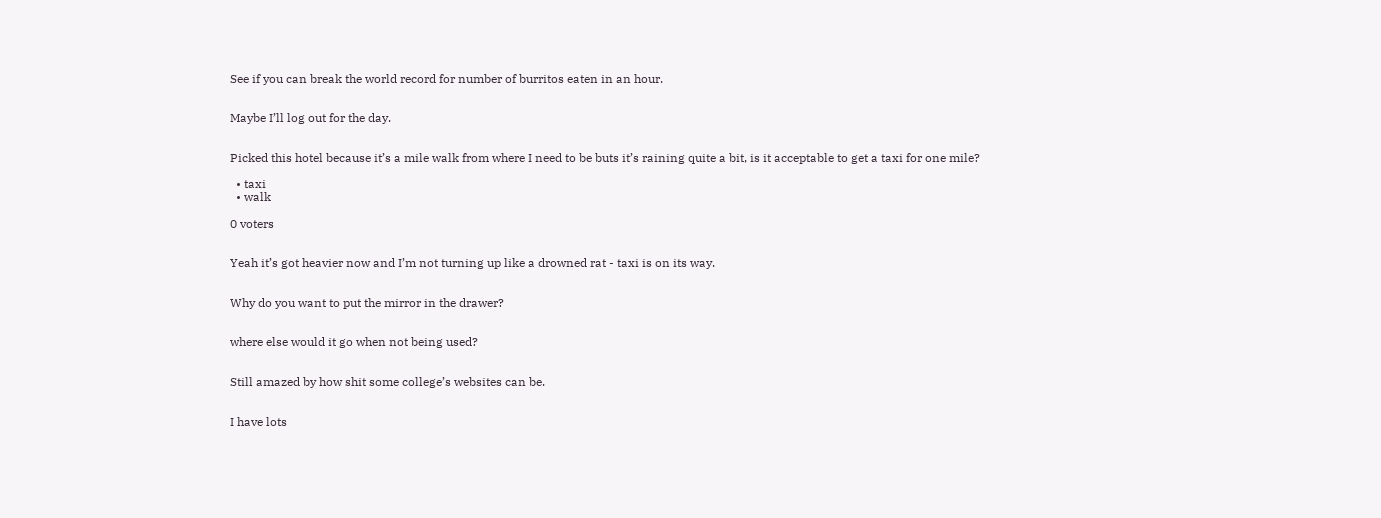See if you can break the world record for number of burritos eaten in an hour.


Maybe I’ll log out for the day.


Picked this hotel because it’s a mile walk from where I need to be buts it’s raining quite a bit, is it acceptable to get a taxi for one mile?

  • taxi
  • walk

0 voters


Yeah it’s got heavier now and I’m not turning up like a drowned rat - taxi is on its way.


Why do you want to put the mirror in the drawer?


where else would it go when not being used?


Still amazed by how shit some college’s websites can be.


I have lots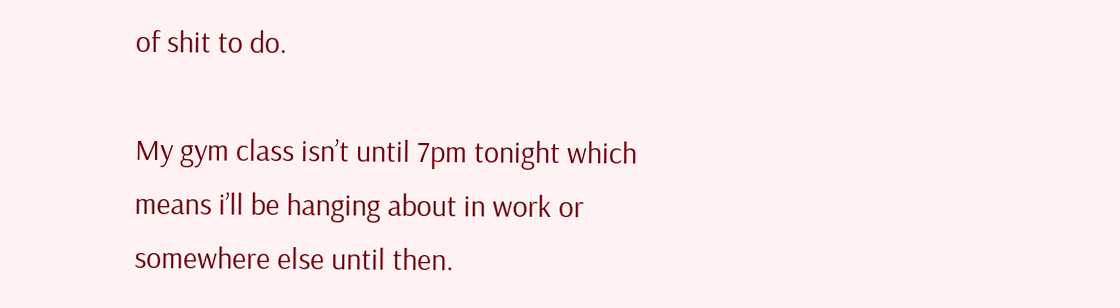of shit to do.

My gym class isn’t until 7pm tonight which means i’ll be hanging about in work or somewhere else until then.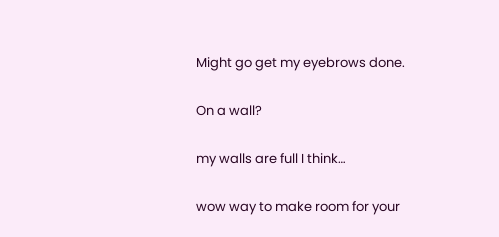Might go get my eyebrows done.


On a wall?


my walls are full I think…


wow way to make room for your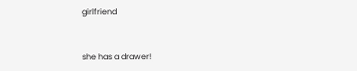girlfriend


she has a drawer!